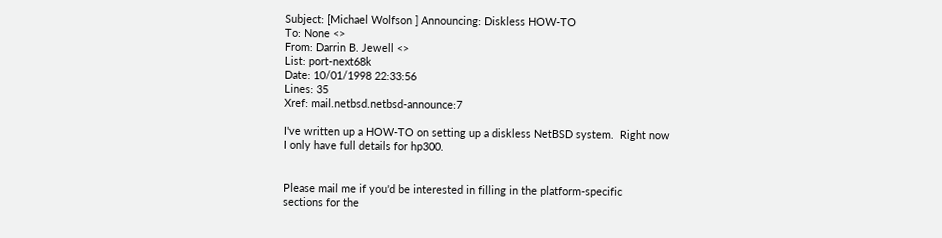Subject: [Michael Wolfson ] Announcing: Diskless HOW-TO
To: None <>
From: Darrin B. Jewell <>
List: port-next68k
Date: 10/01/1998 22:33:56
Lines: 35
Xref: mail.netbsd.netbsd-announce:7

I've written up a HOW-TO on setting up a diskless NetBSD system.  Right now
I only have full details for hp300.


Please mail me if you'd be interested in filling in the platform-specific
sections for the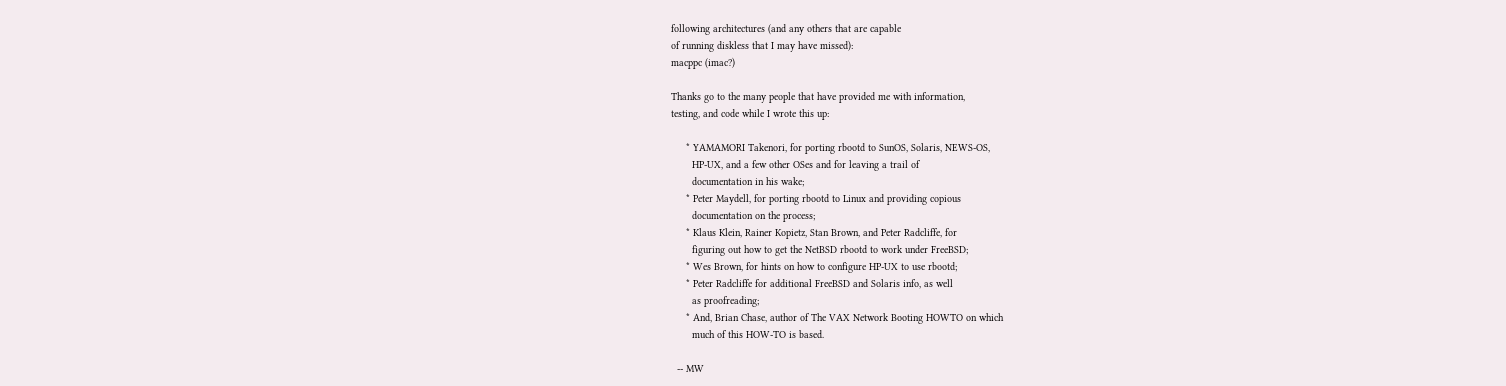following architectures (and any others that are capable
of running diskless that I may have missed):
macppc (imac?)

Thanks go to the many people that have provided me with information,
testing, and code while I wrote this up:

     * YAMAMORI Takenori, for porting rbootd to SunOS, Solaris, NEWS-OS,
       HP-UX, and a few other OSes and for leaving a trail of
       documentation in his wake;
     * Peter Maydell, for porting rbootd to Linux and providing copious
       documentation on the process;
     * Klaus Klein, Rainer Kopietz, Stan Brown, and Peter Radcliffe, for
       figuring out how to get the NetBSD rbootd to work under FreeBSD;
     * Wes Brown, for hints on how to configure HP-UX to use rbootd;
     * Peter Radcliffe for additional FreeBSD and Solaris info, as well
       as proofreading;
     * And, Brian Chase, author of The VAX Network Booting HOWTO on which
       much of this HOW-TO is based.

  -- MW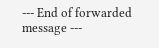--- End of forwarded message ---